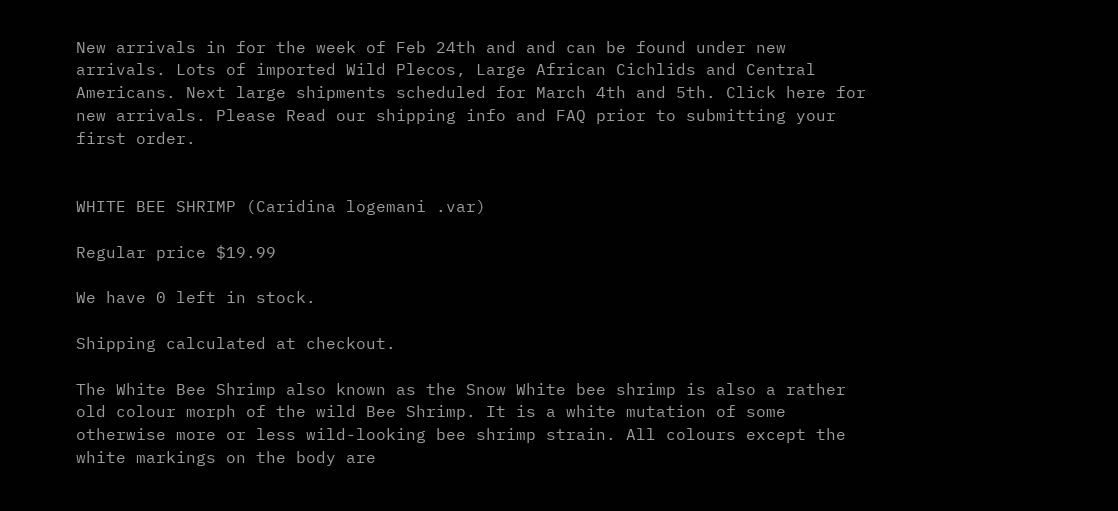New arrivals in for the week of Feb 24th and and can be found under new arrivals. Lots of imported Wild Plecos, Large African Cichlids and Central Americans. Next large shipments scheduled for March 4th and 5th. Click here for new arrivals. Please Read our shipping info and FAQ prior to submitting your first order.


WHITE BEE SHRIMP (Caridina logemani .var)

Regular price $19.99

We have 0 left in stock.

Shipping calculated at checkout.

The White Bee Shrimp also known as the Snow White bee shrimp is also a rather old colour morph of the wild Bee Shrimp. It is a white mutation of some otherwise more or less wild-looking bee shrimp strain. All colours except the white markings on the body are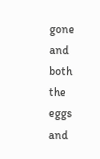gone and both the eggs and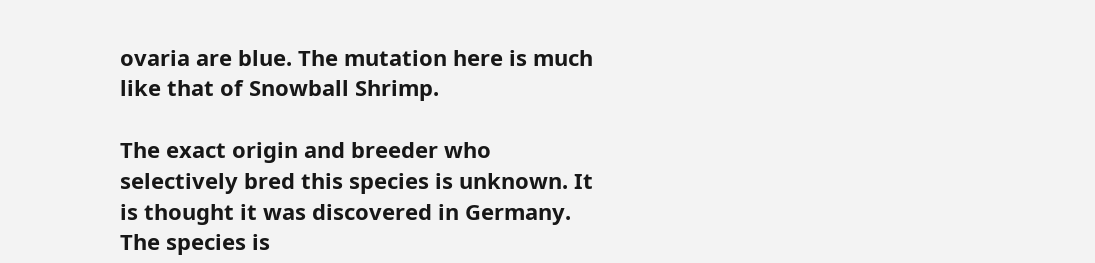ovaria are blue. The mutation here is much like that of Snowball Shrimp.

The exact origin and breeder who selectively bred this species is unknown. It is thought it was discovered in Germany. The species is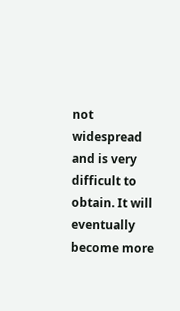not widespread and is very difficult to obtain. It will eventually become more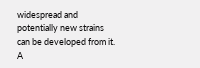widespread and potentially new strains can be developed from it. A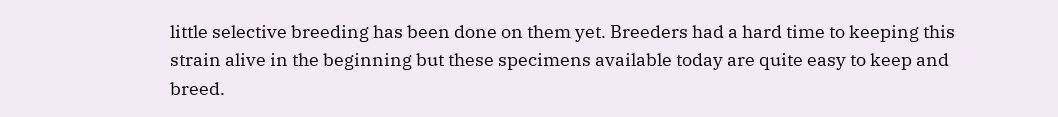little selective breeding has been done on them yet. Breeders had a hard time to keeping this strain alive in the beginning but these specimens available today are quite easy to keep and breed.